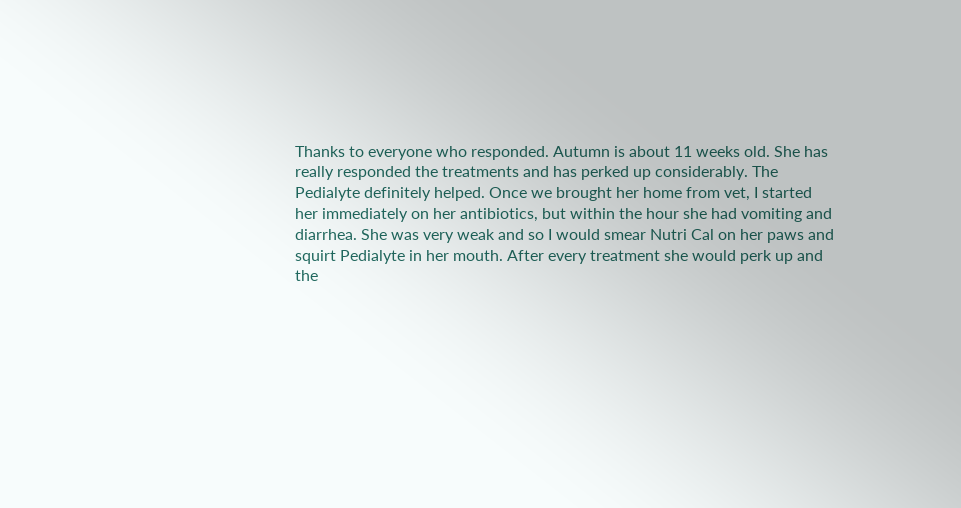Thanks to everyone who responded. Autumn is about 11 weeks old. She has
really responded the treatments and has perked up considerably. The
Pedialyte definitely helped. Once we brought her home from vet, I started
her immediately on her antibiotics, but within the hour she had vomiting and
diarrhea. She was very weak and so I would smear Nutri Cal on her paws and
squirt Pedialyte in her mouth. After every treatment she would perk up and
the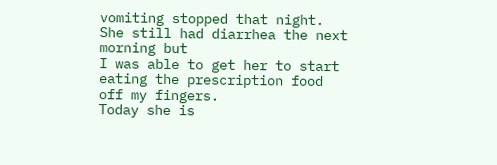vomiting stopped that night. She still had diarrhea the next morning but
I was able to get her to start eating the prescription food off my fingers.
Today she is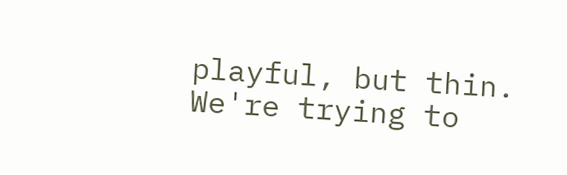playful, but thin. We're trying to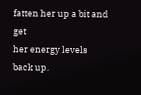fatten her up a bit and get
her energy levels back up.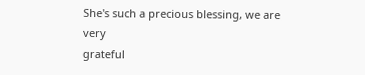She's such a precious blessing, we are very
grateful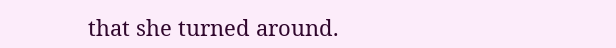that she turned around.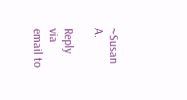~Susan A.

Reply via email to